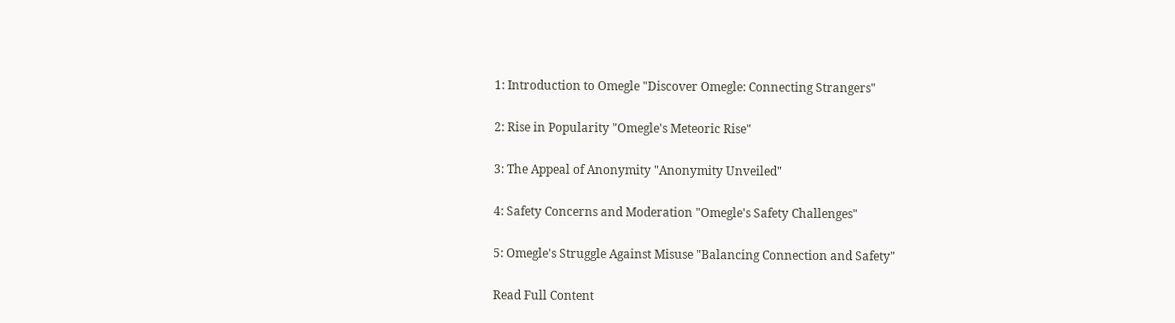1: Introduction to Omegle "Discover Omegle: Connecting Strangers"

2: Rise in Popularity "Omegle's Meteoric Rise"

3: The Appeal of Anonymity "Anonymity Unveiled"

4: Safety Concerns and Moderation "Omegle's Safety Challenges"

5: Omegle's Struggle Against Misuse "Balancing Connection and Safety"

Read Full Content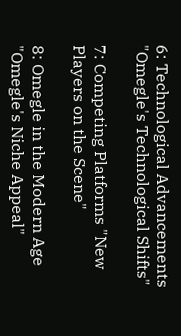6: Technological Advancements "Omegle's Technological Shifts"

7: Competing Platforms "New Players on the Scene"

8: Omegle in the Modern Age "Omegle's Niche Appeal"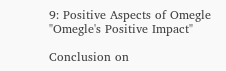9: Positive Aspects of Omegle "Omegle's Positive Impact"

Conclusion on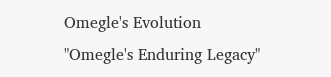Omegle's Evolution "Omegle's Enduring Legacy"